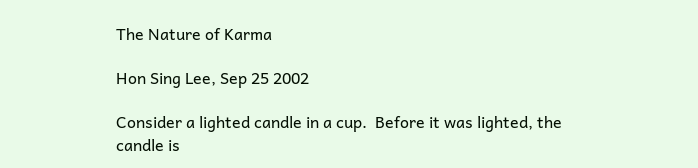The Nature of Karma

Hon Sing Lee, Sep 25 2002

Consider a lighted candle in a cup.  Before it was lighted, the candle is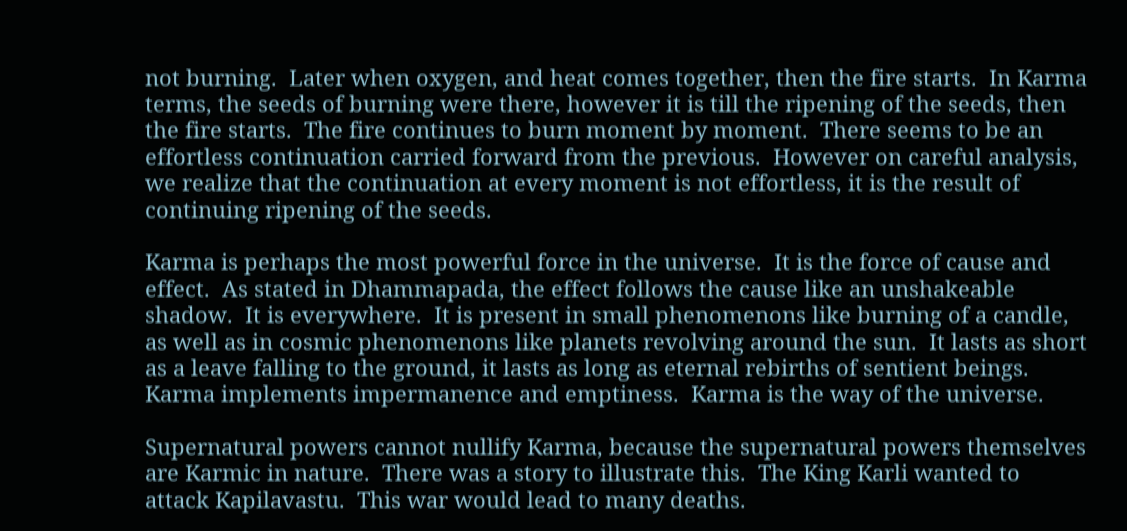not burning.  Later when oxygen, and heat comes together, then the fire starts.  In Karma terms, the seeds of burning were there, however it is till the ripening of the seeds, then the fire starts.  The fire continues to burn moment by moment.  There seems to be an effortless continuation carried forward from the previous.  However on careful analysis, we realize that the continuation at every moment is not effortless, it is the result of continuing ripening of the seeds.

Karma is perhaps the most powerful force in the universe.  It is the force of cause and effect.  As stated in Dhammapada, the effect follows the cause like an unshakeable shadow.  It is everywhere.  It is present in small phenomenons like burning of a candle, as well as in cosmic phenomenons like planets revolving around the sun.  It lasts as short as a leave falling to the ground, it lasts as long as eternal rebirths of sentient beings.  Karma implements impermanence and emptiness.  Karma is the way of the universe.

Supernatural powers cannot nullify Karma, because the supernatural powers themselves are Karmic in nature.  There was a story to illustrate this.  The King Karli wanted to attack Kapilavastu.  This war would lead to many deaths.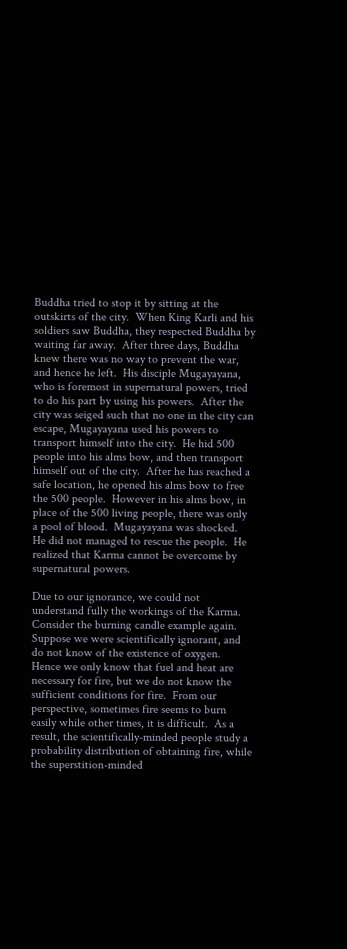Buddha tried to stop it by sitting at the outskirts of the city.  When King Karli and his soldiers saw Buddha, they respected Buddha by waiting far away.  After three days, Buddha knew there was no way to prevent the war, and hence he left.  His disciple Mugayayana, who is foremost in supernatural powers, tried to do his part by using his powers.  After the city was seiged such that no one in the city can escape, Mugayayana used his powers to transport himself into the city.  He hid 500 people into his alms bow, and then transport himself out of the city.  After he has reached a safe location, he opened his alms bow to free the 500 people.  However in his alms bow, in place of the 500 living people, there was only a pool of blood.  Mugayayana was shocked.  He did not managed to rescue the people.  He realized that Karma cannot be overcome by supernatural powers.

Due to our ignorance, we could not understand fully the workings of the Karma.  Consider the burning candle example again.  Suppose we were scientifically ignorant, and do not know of the existence of oxygen.  Hence we only know that fuel and heat are necessary for fire, but we do not know the sufficient conditions for fire.  From our perspective, sometimes fire seems to burn easily while other times, it is difficult.  As a result, the scientifically-minded people study a probability distribution of obtaining fire, while the superstition-minded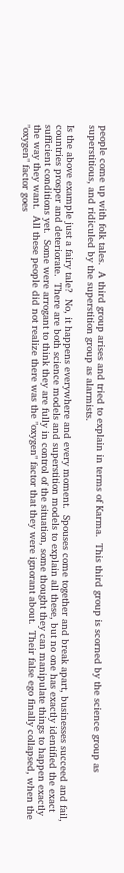people come up with folk tales.  A third group arises and tried to explain in terms of Karma.  This third group is scorned by the science group as superstitious, and ridiculed by the superstition group as alarmists.

Is the above example just a fairy tale?  No, it happens everywhere and every moment.  Spouses come together and break apart, businesses succeed and fail, countries prosper and deteriorate.  There are both science models and superstition models to explain all these, but no one has exactly identified the exact sufficient conditions yet.  Some were arrogant to think they are fully in control of the situation, some thought they can manipulate things to happen exactly the way they want.  All these people did not realize there was the "oxygen" factor that they were ignorant about.  Their false ego finally collapsed, when the "oxygen" factor goes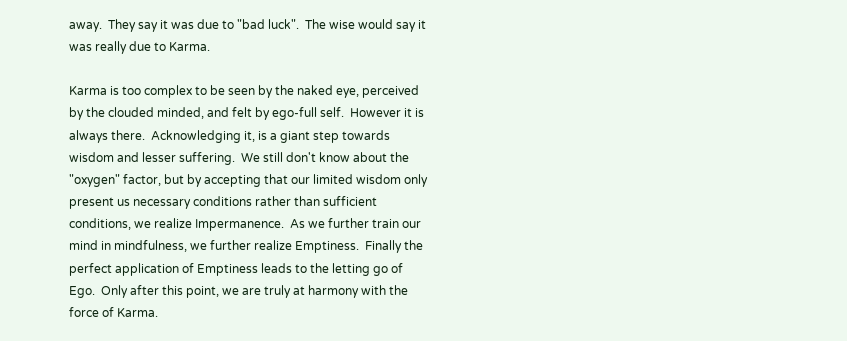away.  They say it was due to "bad luck".  The wise would say it was really due to Karma.

Karma is too complex to be seen by the naked eye, perceived by the clouded minded, and felt by ego-full self.  However it is always there.  Acknowledging it, is a giant step towards wisdom and lesser suffering.  We still don't know about the "oxygen" factor, but by accepting that our limited wisdom only present us necessary conditions rather than sufficient conditions, we realize Impermanence.  As we further train our mind in mindfulness, we further realize Emptiness.  Finally the perfect application of Emptiness leads to the letting go of Ego.  Only after this point, we are truly at harmony with the force of Karma.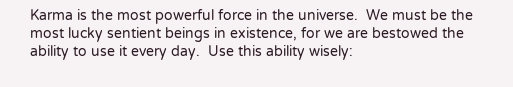Karma is the most powerful force in the universe.  We must be the most lucky sentient beings in existence, for we are bestowed the ability to use it every day.  Use this ability wisely: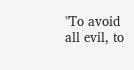"To avoid all evil, to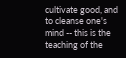cultivate good, and to cleanse one's mind -- this is the teaching of the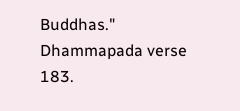Buddhas."
Dhammapada verse 183.